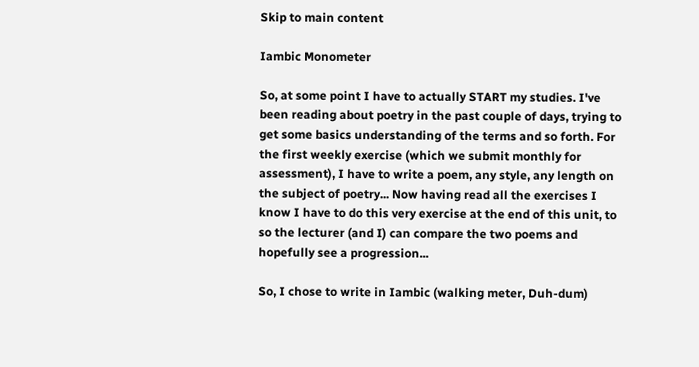Skip to main content

Iambic Monometer

So, at some point I have to actually START my studies. I've been reading about poetry in the past couple of days, trying to get some basics understanding of the terms and so forth. For the first weekly exercise (which we submit monthly for assessment), I have to write a poem, any style, any length on the subject of poetry... Now having read all the exercises I know I have to do this very exercise at the end of this unit, to so the lecturer (and I) can compare the two poems and hopefully see a progression...

So, I chose to write in Iambic (walking meter, Duh-dum)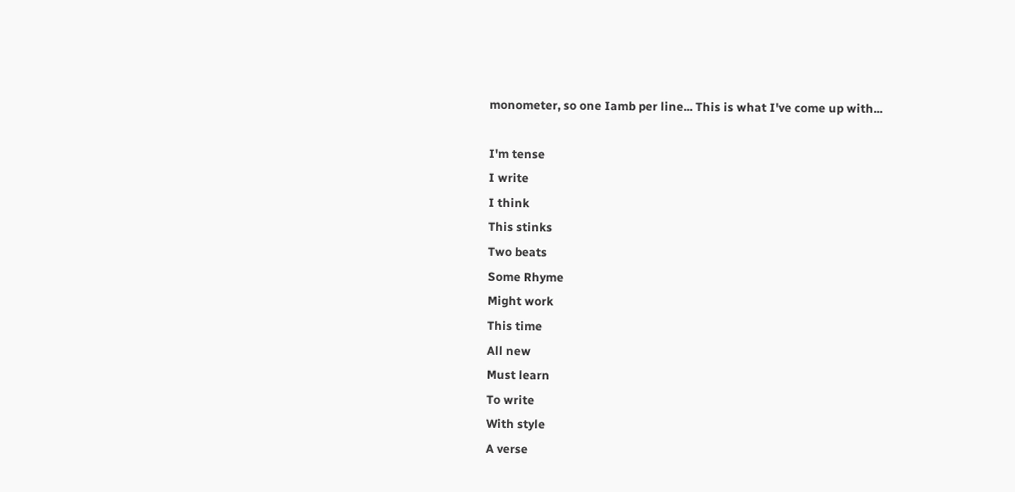monometer, so one Iamb per line... This is what I've come up with...

I'm tense
I write
I think
This stinks
Two beats
Some Rhyme
Might work
This time
All new
Must learn
To write
With style
A verse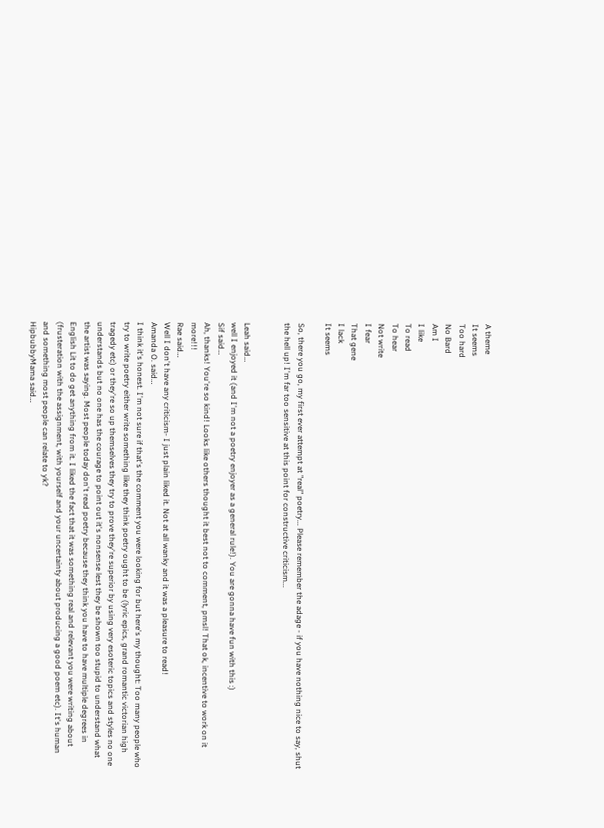A theme
It seems
Too hard
No Bard
Am I
I like
To read
To hear
Not write
I fear
That gene
I lack
It seems

So, there you go, my first ever attempt at "real" poetry... Please remember the adage - if you have nothing nice to say, shut the hell up! I'm far too sensitive at this point for constructive criticism...


Leah said…
well I enjoyed it (and I'm not a poetry enjoyer as a general rule!). You are gonna have fun with this :)
Sif said…
Ah, thanks! You're so kind! Looks like others thought it best not to comment, pmsl! That ok, incentive to work on it more!!!
Rae said…
Well I don't have any criticism- I just plain liked it. Not at all wanky and it was a pleasure to read!
Amanda O. said…
I think it's honest. I'm not sure if that's the comment you were looking for but here's my thought: Too many people who try to write poetry either write something like they think poetry ought to be (lyric epics, grand romantic victorian high tragedy etc) or they're so up themselves they try to prove they're superior by using very esoteric topics and styles no one understands but no one has the courage to point out it's nonsense lest they be shown too stupid to understand what the artist was saying. Most people today don't read poetry because they think you have to have multiple degrees in English Lit to do get anything from it. I liked the fact that it was something real and relevant you were writing about (frusteration with the assignment, with yourself and your uncertainty about producing a good poem etc). It's human and something most people can relate to yk?
HipbubbyMama said…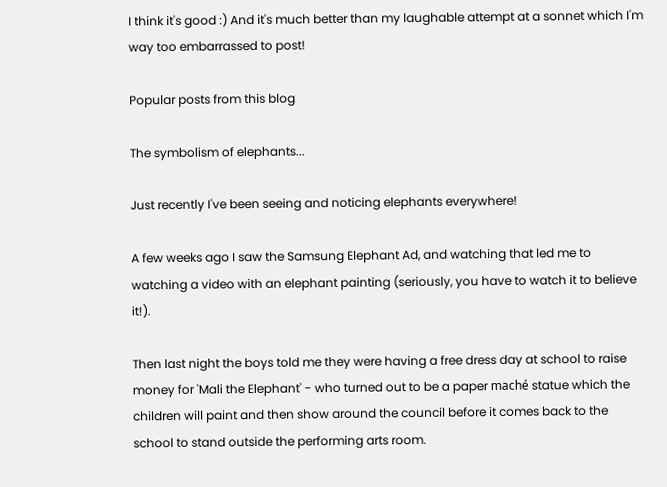I think it's good :) And it's much better than my laughable attempt at a sonnet which I'm way too embarrassed to post!

Popular posts from this blog

The symbolism of elephants...

Just recently I've been seeing and noticing elephants everywhere!

A few weeks ago I saw the Samsung Elephant Ad, and watching that led me to watching a video with an elephant painting (seriously, you have to watch it to believe it!).

Then last night the boys told me they were having a free dress day at school to raise money for 'Mali the Elephant' - who turned out to be a paper maché statue which the children will paint and then show around the council before it comes back to the school to stand outside the performing arts room.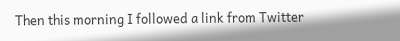Then this morning I followed a link from Twitter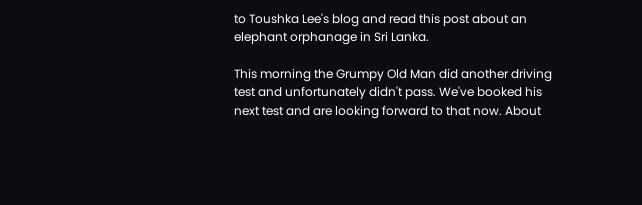to Toushka Lee's blog and read this post about an elephant orphanage in Sri Lanka.

This morning the Grumpy Old Man did another driving test and unfortunately didn't pass. We've booked his next test and are looking forward to that now. About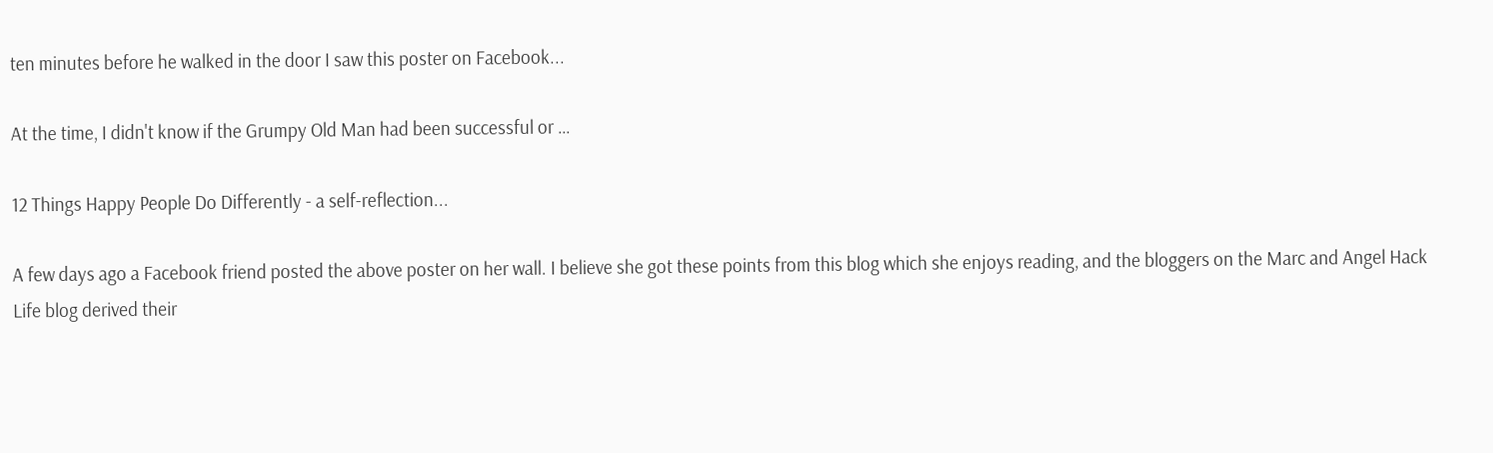ten minutes before he walked in the door I saw this poster on Facebook...

At the time, I didn't know if the Grumpy Old Man had been successful or …

12 Things Happy People Do Differently - a self-reflection...

A few days ago a Facebook friend posted the above poster on her wall. I believe she got these points from this blog which she enjoys reading, and the bloggers on the Marc and Angel Hack Life blog derived their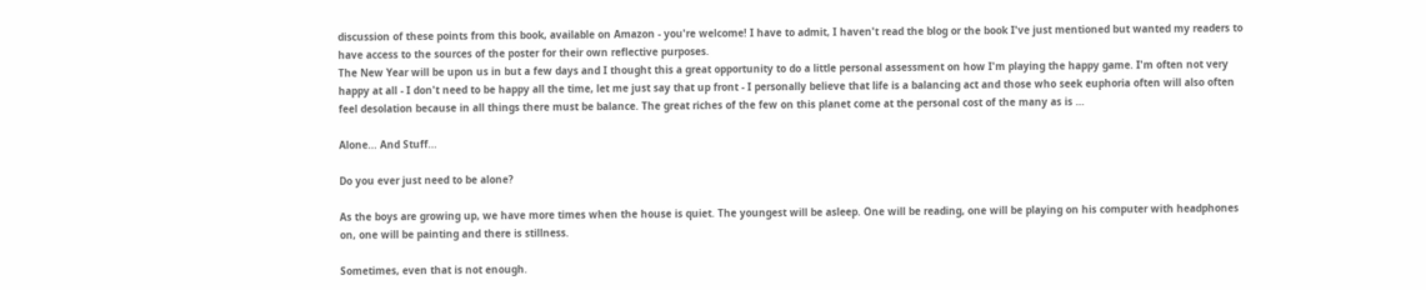discussion of these points from this book, available on Amazon - you're welcome! I have to admit, I haven't read the blog or the book I've just mentioned but wanted my readers to have access to the sources of the poster for their own reflective purposes.
The New Year will be upon us in but a few days and I thought this a great opportunity to do a little personal assessment on how I'm playing the happy game. I'm often not very happy at all - I don't need to be happy all the time, let me just say that up front - I personally believe that life is a balancing act and those who seek euphoria often will also often feel desolation because in all things there must be balance. The great riches of the few on this planet come at the personal cost of the many as is …

Alone... And Stuff...

Do you ever just need to be alone?

As the boys are growing up, we have more times when the house is quiet. The youngest will be asleep. One will be reading, one will be playing on his computer with headphones on, one will be painting and there is stillness.

Sometimes, even that is not enough.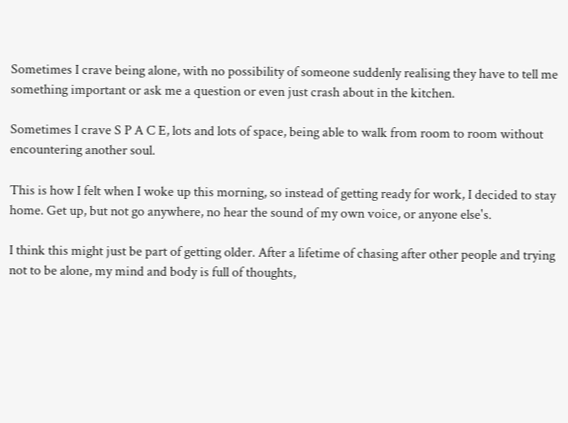Sometimes I crave being alone, with no possibility of someone suddenly realising they have to tell me something important or ask me a question or even just crash about in the kitchen.

Sometimes I crave S P A C E, lots and lots of space, being able to walk from room to room without encountering another soul.

This is how I felt when I woke up this morning, so instead of getting ready for work, I decided to stay home. Get up, but not go anywhere, no hear the sound of my own voice, or anyone else's.

I think this might just be part of getting older. After a lifetime of chasing after other people and trying not to be alone, my mind and body is full of thoughts,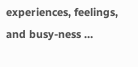experiences, feelings, and busy-ness …